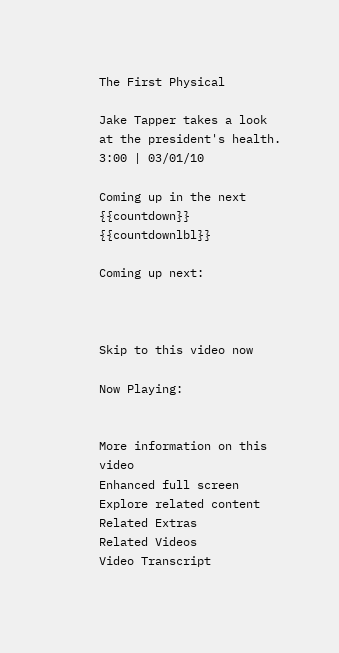The First Physical

Jake Tapper takes a look at the president's health.
3:00 | 03/01/10

Coming up in the next {{countdown}} {{countdownlbl}}

Coming up next:



Skip to this video now

Now Playing:


More information on this video
Enhanced full screen
Explore related content
Related Extras
Related Videos
Video Transcript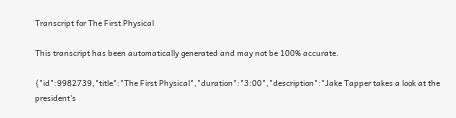Transcript for The First Physical

This transcript has been automatically generated and may not be 100% accurate.

{"id":9982739,"title":"The First Physical","duration":"3:00","description":"Jake Tapper takes a look at the president's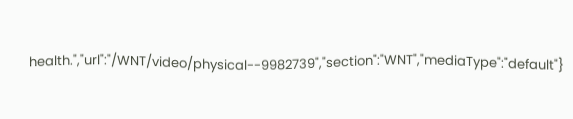health.","url":"/WNT/video/physical--9982739","section":"WNT","mediaType":"default"}